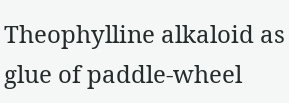Theophylline alkaloid as glue of paddle-wheel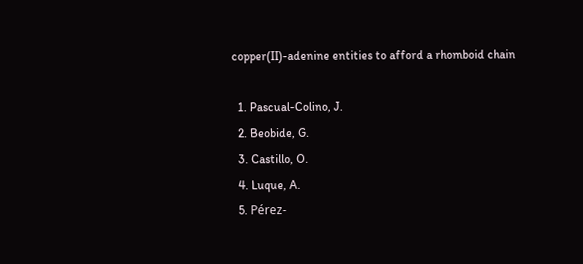copper(II)-adenine entities to afford a rhomboid chain

  1. Pascual-Colino, J.
  2. Beobide, G.
  3. Castillo, O.
  4. Luque, A.
  5. Pérez-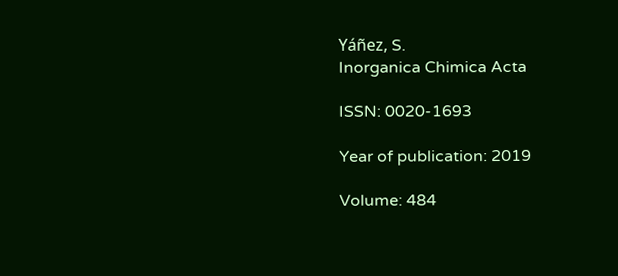Yáñez, S.
Inorganica Chimica Acta

ISSN: 0020-1693

Year of publication: 2019

Volume: 484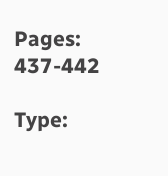Pages: 437-442

Type: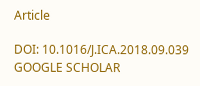Article

DOI: 10.1016/J.ICA.2018.09.039 GOOGLE SCHOLAR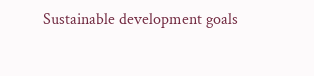Sustainable development goals